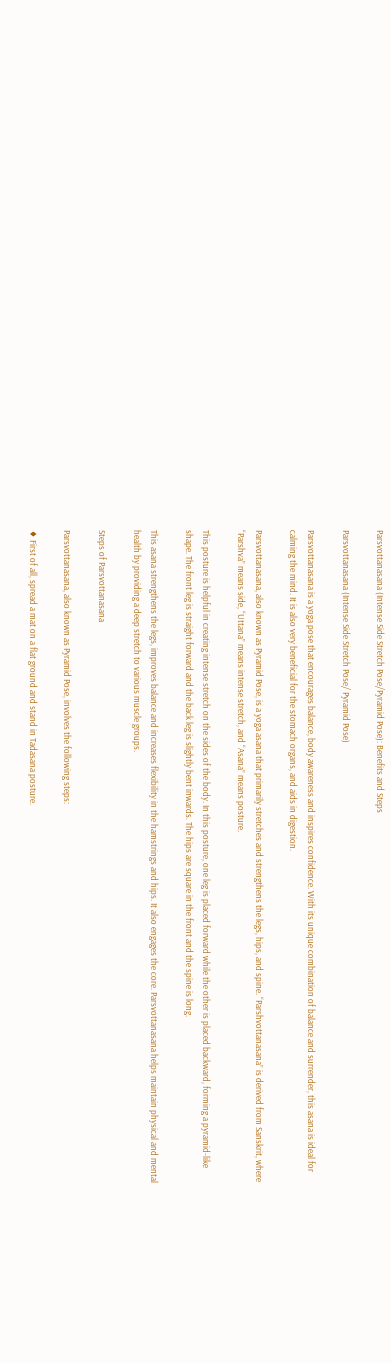Parsvottanasana (Intense Side Stretch Pose/Pyramid Pose): Benefits and Steps

Parsvottanasana (Intense Side Stretch Pose/ Pyramid Pose)

Parsvottanasana is a yoga pose that encourages balance, body awareness and inspires confidence. With its unique combination of balance and surrender, this asana is ideal for calming the mind. It is also very beneficial for the stomach organs, and aids in digestion.

Parsvottanasana, also known as Pyramid Pose, is a yoga asana that primarily stretches and strengthens the legs, hips, and spine. “Parshvottanasana” is derived from Sanskrit, where “Parshva” means side, “Uttana” means intense stretch, and “Asana” means posture.

This posture is helpful in creating intense stretch on the sides of the body. In this posture, one leg is placed forward while the other is placed backward, forming a pyramid-like shape. The front leg is straight forward and the back leg is slightly bent inwards. The hips are square in the front and the spine is long.

This asana strengthens the legs, improves balance and increases flexibility in the hamstrings and hips. It also engages the core. Parsvottanasana helps maintain physical and mental health by providing a deep stretch to various muscle groups.

Steps of Parsvottanasana

Parsvottanasana, also known as Pyramid Pose, involves the following steps:

♦ First of all, spread a mat on a flat ground and stand in Tadasana posture.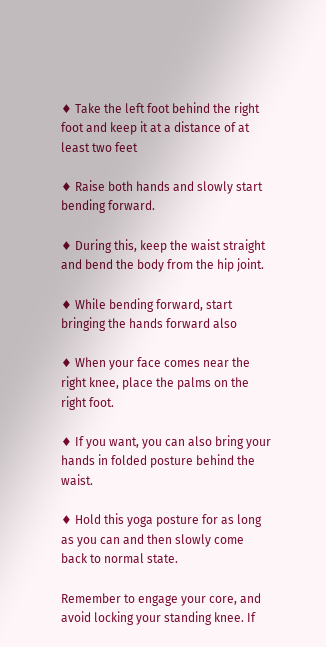♦ Take the left foot behind the right foot and keep it at a distance of at least two feet

♦ Raise both hands and slowly start bending forward.

♦ During this, keep the waist straight and bend the body from the hip joint.

♦ While bending forward, start bringing the hands forward also

♦ When your face comes near the right knee, place the palms on the right foot.

♦ If you want, you can also bring your hands in folded posture behind the waist.

♦ Hold this yoga posture for as long as you can and then slowly come back to normal state.

Remember to engage your core, and avoid locking your standing knee. If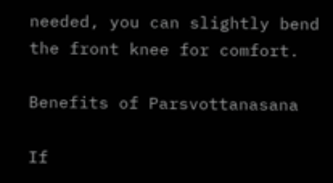needed, you can slightly bend the front knee for comfort.

Benefits of Parsvottanasana

If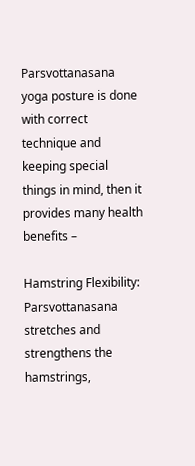Parsvottanasana yoga posture is done with correct technique and keeping special things in mind, then it provides many health benefits –

Hamstring Flexibility: Parsvottanasana stretches and strengthens the hamstrings,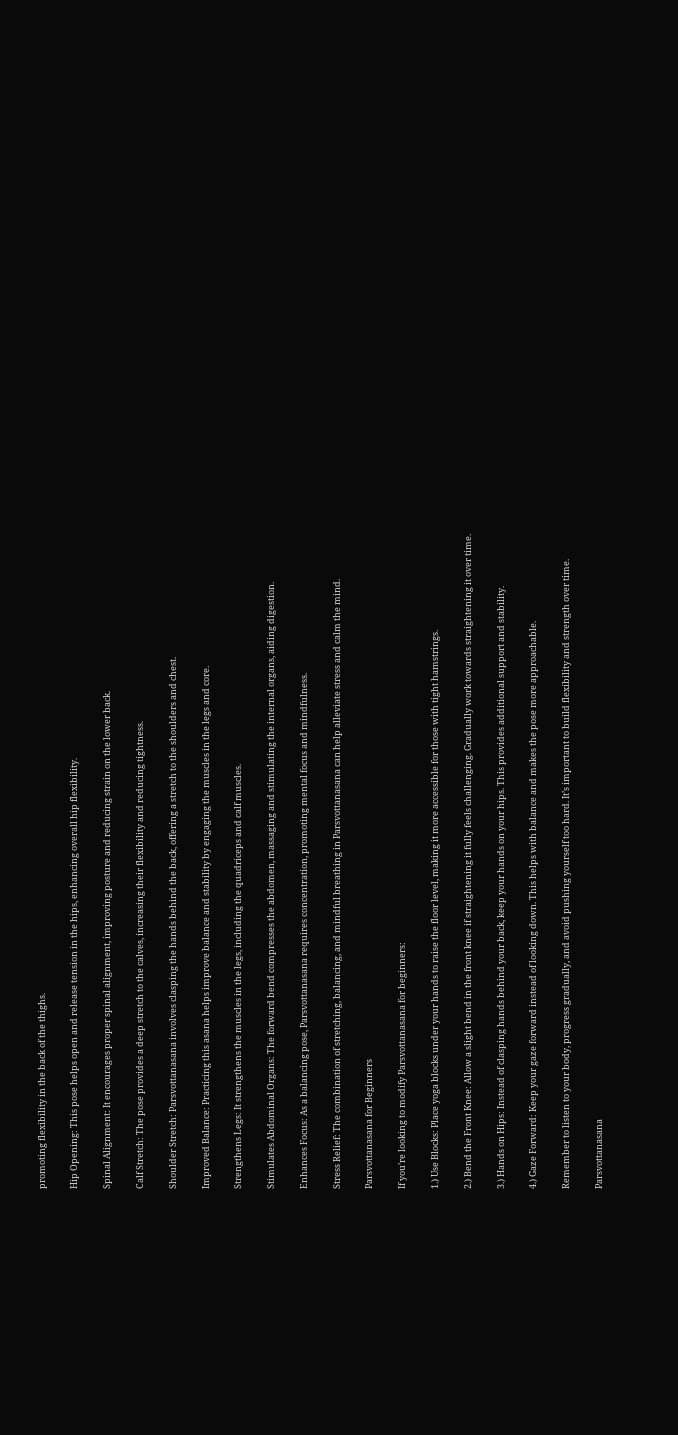promoting flexibility in the back of the thighs.

Hip Opening: This pose helps open and release tension in the hips, enhancing overall hip flexibility.

Spinal Alignment: It encourages proper spinal alignment, improving posture and reducing strain on the lower back.

Calf Stretch: The pose provides a deep stretch to the calves, increasing their flexibility and reducing tightness.

Shoulder Stretch: Parsvottanasana involves clasping the hands behind the back, offering a stretch to the shoulders and chest.

Improved Balance: Practicing this asana helps improve balance and stability by engaging the muscles in the legs and core.

Strengthens Legs: It strengthens the muscles in the legs, including the quadriceps and calf muscles.

Stimulates Abdominal Organs: The forward bend compresses the abdomen, massaging and stimulating the internal organs, aiding digestion.

Enhances Focus: As a balancing pose, Parsvottanasana requires concentration, promoting mental focus and mindfulness.

Stress Relief: The combination of stretching, balancing, and mindful breathing in Parsvottanasana can help alleviate stress and calm the mind.

Parsvottanasana for Beginners

If you’re looking to modify Parsvottanasana for beginners:

1.) Use Blocks: Place yoga blocks under your hands to raise the floor level, making it more accessible for those with tight hamstrings.

2.) Bend the Front Knee: Allow a slight bend in the front knee if straightening it fully feels challenging. Gradually work towards straightening it over time.

3.) Hands on Hips: Instead of clasping hands behind your back, keep your hands on your hips. This provides additional support and stability.

4.) Gaze Forward: Keep your gaze forward instead of looking down. This helps with balance and makes the pose more approachable.

Remember to listen to your body, progress gradually, and avoid pushing yourself too hard. It’s important to build flexibility and strength over time.

Parsvottanasana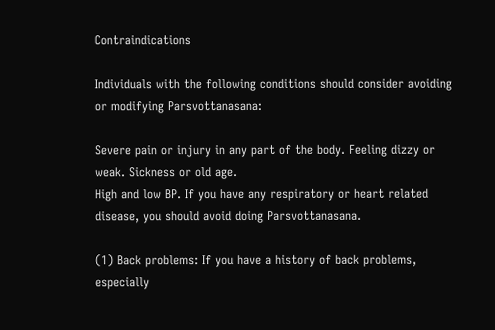Contraindications

Individuals with the following conditions should consider avoiding or modifying Parsvottanasana:

Severe pain or injury in any part of the body. Feeling dizzy or weak. Sickness or old age.
High and low BP. If you have any respiratory or heart related disease, you should avoid doing Parsvottanasana.

(1) Back problems: If you have a history of back problems, especially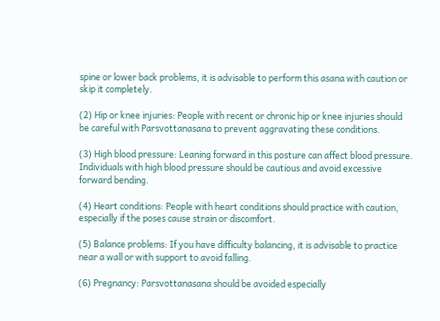spine or lower back problems, it is advisable to perform this asana with caution or skip it completely.

(2) Hip or knee injuries: People with recent or chronic hip or knee injuries should be careful with Parsvottanasana to prevent aggravating these conditions.

(3) High blood pressure: Leaning forward in this posture can affect blood pressure. Individuals with high blood pressure should be cautious and avoid excessive forward bending.

(4) Heart conditions: People with heart conditions should practice with caution, especially if the poses cause strain or discomfort.

(5) Balance problems: If you have difficulty balancing, it is advisable to practice near a wall or with support to avoid falling.

(6) Pregnancy: Parsvottanasana should be avoided especially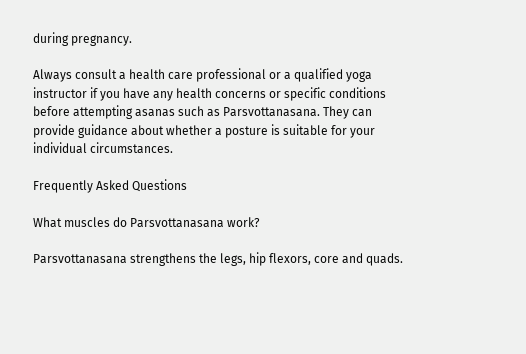during pregnancy.

Always consult a health care professional or a qualified yoga instructor if you have any health concerns or specific conditions before attempting asanas such as Parsvottanasana. They can provide guidance about whether a posture is suitable for your individual circumstances.

Frequently Asked Questions

What muscles do Parsvottanasana work?

Parsvottanasana strengthens the legs, hip flexors, core and quads.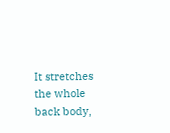It stretches the whole back body,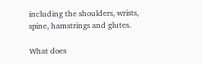including the shoulders, wrists, spine, hamstrings and glutes.

What does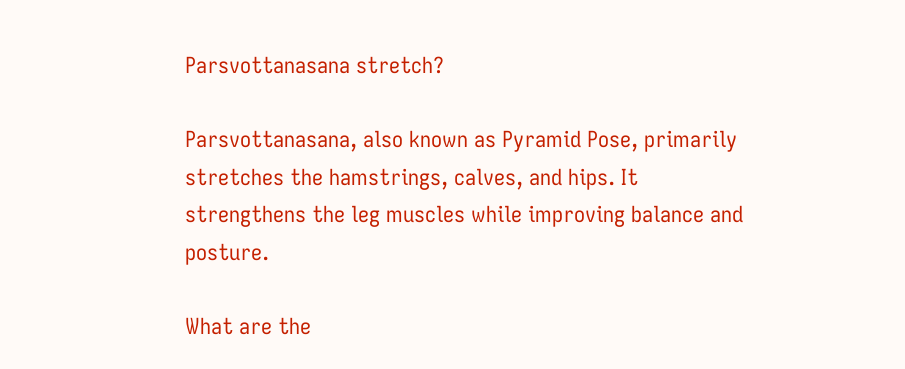Parsvottanasana stretch?

Parsvottanasana, also known as Pyramid Pose, primarily stretches the hamstrings, calves, and hips. It strengthens the leg muscles while improving balance and posture.

What are the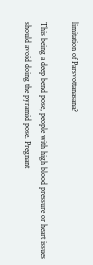limitation of Parsvottanasana?

This being a deep bend pose, people with high blood pressure or heart issues should avoid doing the pyramid pose. Pregnant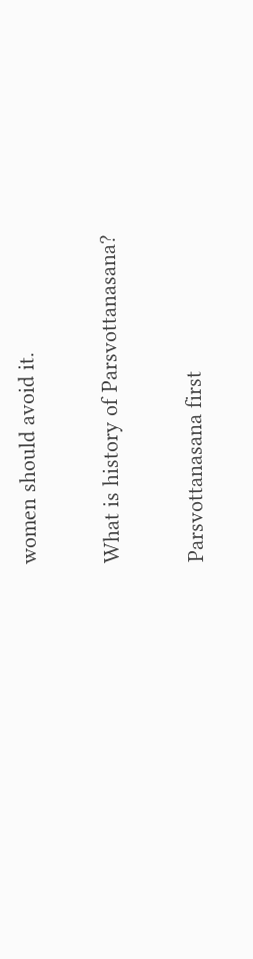women should avoid it.

What is history of Parsvottanasana?

Parsvottanasana first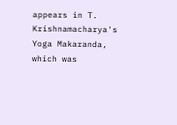appears in T. Krishnamacharya's Yoga Makaranda, which was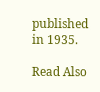published in 1935.

Read Also